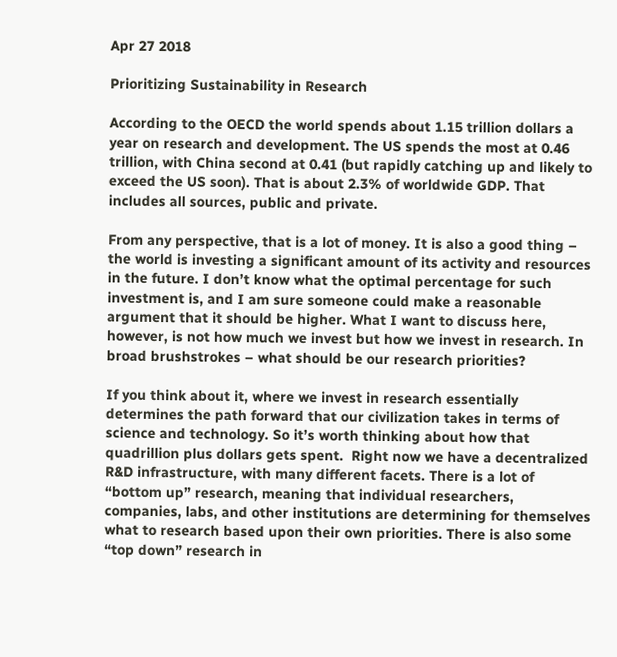Apr 27 2018

Prioritizing Sustainability in Research

According to the OECD the world spends about 1.15 trillion dollars a year on research and development. The US spends the most at 0.46 trillion, with China second at 0.41 (but rapidly catching up and likely to exceed the US soon). That is about 2.3% of worldwide GDP. That includes all sources, public and private.

From any perspective, that is a lot of money. It is also a good thing – the world is investing a significant amount of its activity and resources in the future. I don’t know what the optimal percentage for such investment is, and I am sure someone could make a reasonable argument that it should be higher. What I want to discuss here, however, is not how much we invest but how we invest in research. In broad brushstrokes – what should be our research priorities?

If you think about it, where we invest in research essentially determines the path forward that our civilization takes in terms of science and technology. So it’s worth thinking about how that quadrillion plus dollars gets spent.  Right now we have a decentralized R&D infrastructure, with many different facets. There is a lot of “bottom up” research, meaning that individual researchers, companies, labs, and other institutions are determining for themselves what to research based upon their own priorities. There is also some “top down” research in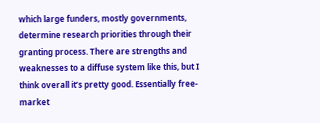which large funders, mostly governments, determine research priorities through their granting process. There are strengths and weaknesses to a diffuse system like this, but I think overall it’s pretty good. Essentially free-market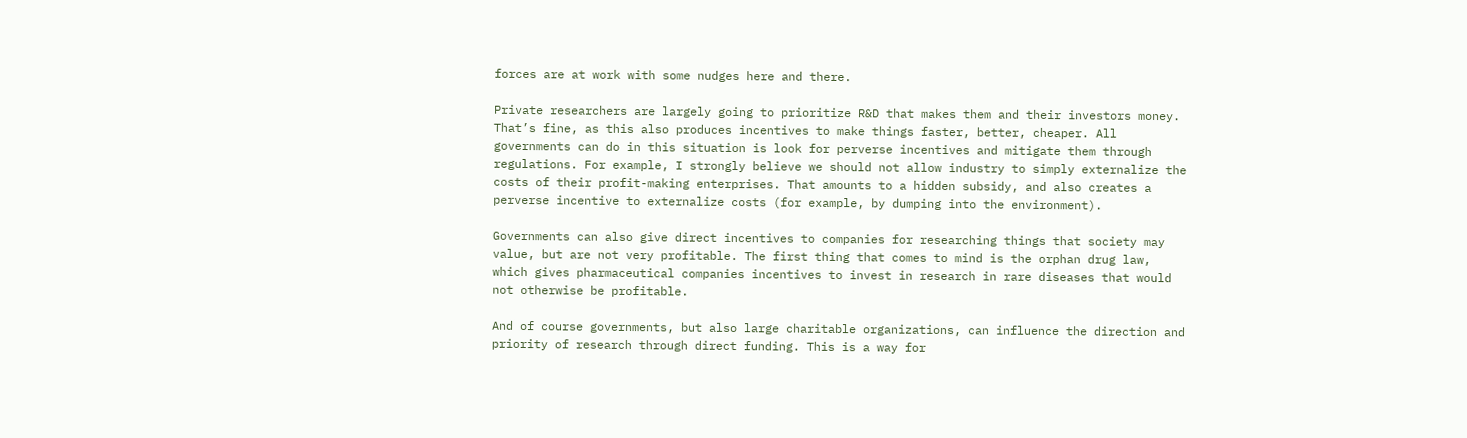forces are at work with some nudges here and there.

Private researchers are largely going to prioritize R&D that makes them and their investors money. That’s fine, as this also produces incentives to make things faster, better, cheaper. All governments can do in this situation is look for perverse incentives and mitigate them through regulations. For example, I strongly believe we should not allow industry to simply externalize the costs of their profit-making enterprises. That amounts to a hidden subsidy, and also creates a perverse incentive to externalize costs (for example, by dumping into the environment).

Governments can also give direct incentives to companies for researching things that society may value, but are not very profitable. The first thing that comes to mind is the orphan drug law, which gives pharmaceutical companies incentives to invest in research in rare diseases that would not otherwise be profitable.

And of course governments, but also large charitable organizations, can influence the direction and priority of research through direct funding. This is a way for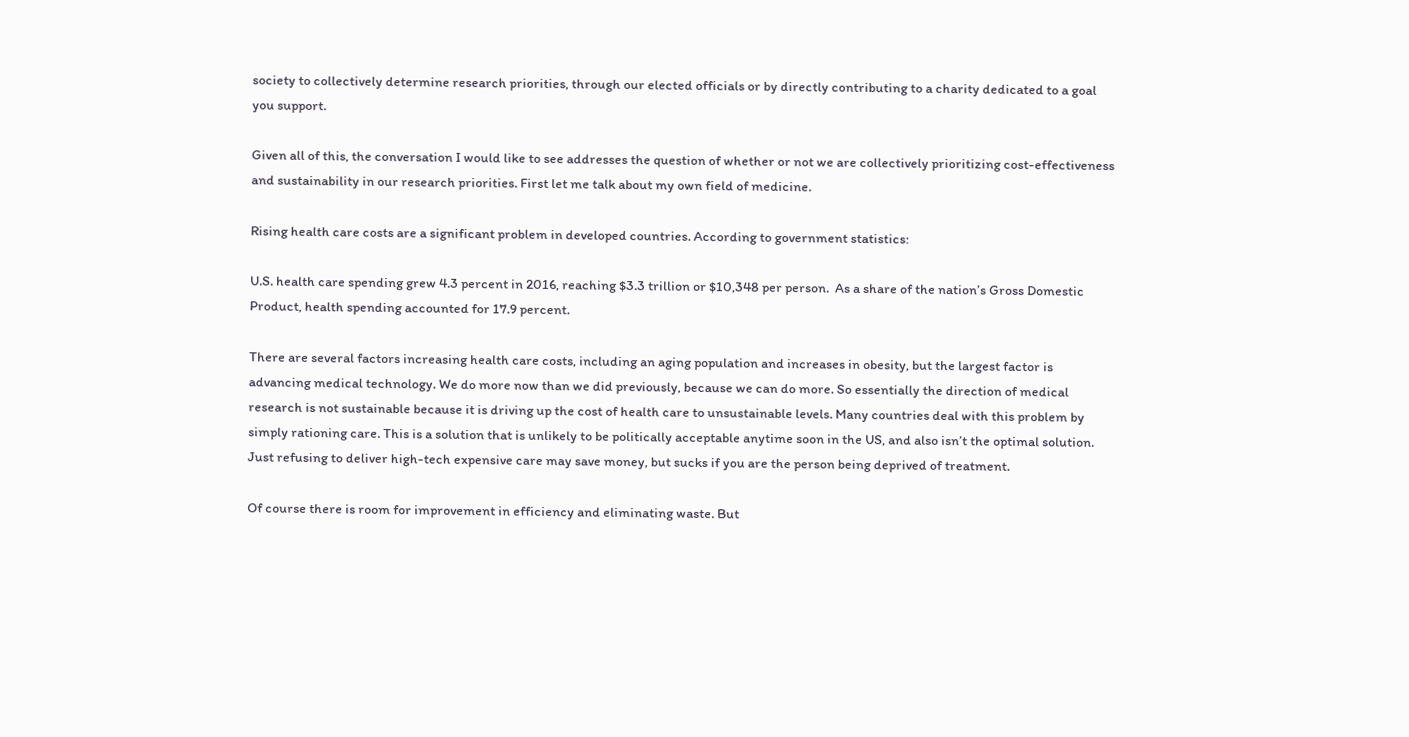society to collectively determine research priorities, through our elected officials or by directly contributing to a charity dedicated to a goal you support.

Given all of this, the conversation I would like to see addresses the question of whether or not we are collectively prioritizing cost-effectiveness and sustainability in our research priorities. First let me talk about my own field of medicine.

Rising health care costs are a significant problem in developed countries. According to government statistics:

U.S. health care spending grew 4.3 percent in 2016, reaching $3.3 trillion or $10,348 per person.  As a share of the nation’s Gross Domestic Product, health spending accounted for 17.9 percent.

There are several factors increasing health care costs, including an aging population and increases in obesity, but the largest factor is advancing medical technology. We do more now than we did previously, because we can do more. So essentially the direction of medical research is not sustainable because it is driving up the cost of health care to unsustainable levels. Many countries deal with this problem by simply rationing care. This is a solution that is unlikely to be politically acceptable anytime soon in the US, and also isn’t the optimal solution. Just refusing to deliver high-tech expensive care may save money, but sucks if you are the person being deprived of treatment.

Of course there is room for improvement in efficiency and eliminating waste. But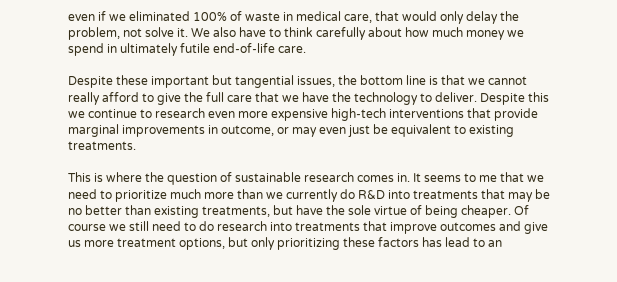even if we eliminated 100% of waste in medical care, that would only delay the problem, not solve it. We also have to think carefully about how much money we spend in ultimately futile end-of-life care.

Despite these important but tangential issues, the bottom line is that we cannot really afford to give the full care that we have the technology to deliver. Despite this we continue to research even more expensive high-tech interventions that provide marginal improvements in outcome, or may even just be equivalent to existing treatments.

This is where the question of sustainable research comes in. It seems to me that we need to prioritize much more than we currently do R&D into treatments that may be no better than existing treatments, but have the sole virtue of being cheaper. Of course we still need to do research into treatments that improve outcomes and give us more treatment options, but only prioritizing these factors has lead to an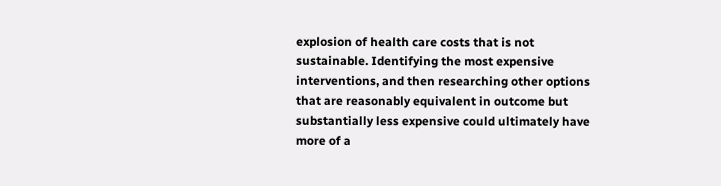explosion of health care costs that is not sustainable. Identifying the most expensive interventions, and then researching other options that are reasonably equivalent in outcome but substantially less expensive could ultimately have more of a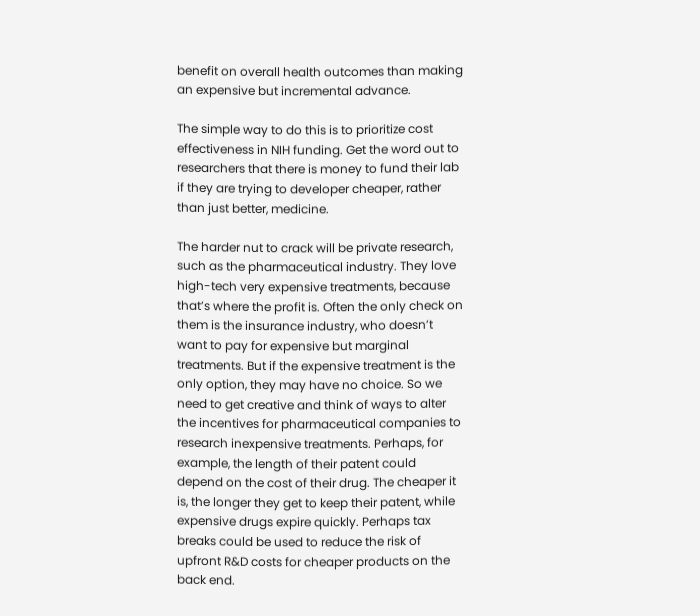benefit on overall health outcomes than making an expensive but incremental advance.

The simple way to do this is to prioritize cost effectiveness in NIH funding. Get the word out to researchers that there is money to fund their lab if they are trying to developer cheaper, rather than just better, medicine.

The harder nut to crack will be private research, such as the pharmaceutical industry. They love high-tech very expensive treatments, because that’s where the profit is. Often the only check on them is the insurance industry, who doesn’t want to pay for expensive but marginal treatments. But if the expensive treatment is the only option, they may have no choice. So we need to get creative and think of ways to alter the incentives for pharmaceutical companies to research inexpensive treatments. Perhaps, for example, the length of their patent could depend on the cost of their drug. The cheaper it is, the longer they get to keep their patent, while expensive drugs expire quickly. Perhaps tax breaks could be used to reduce the risk of upfront R&D costs for cheaper products on the back end.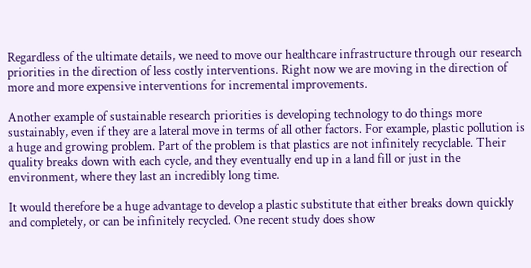Regardless of the ultimate details, we need to move our healthcare infrastructure through our research priorities in the direction of less costly interventions. Right now we are moving in the direction of more and more expensive interventions for incremental improvements.

Another example of sustainable research priorities is developing technology to do things more sustainably, even if they are a lateral move in terms of all other factors. For example, plastic pollution is a huge and growing problem. Part of the problem is that plastics are not infinitely recyclable. Their quality breaks down with each cycle, and they eventually end up in a land fill or just in the environment, where they last an incredibly long time.

It would therefore be a huge advantage to develop a plastic substitute that either breaks down quickly and completely, or can be infinitely recycled. One recent study does show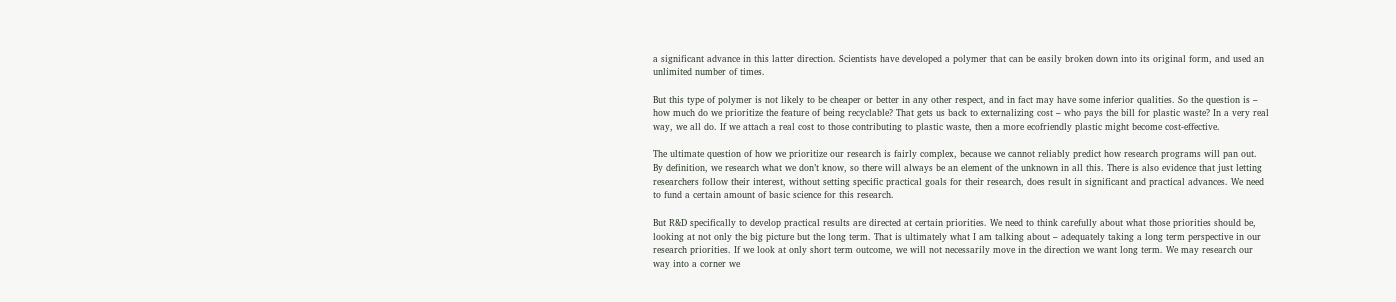a significant advance in this latter direction. Scientists have developed a polymer that can be easily broken down into its original form, and used an unlimited number of times.

But this type of polymer is not likely to be cheaper or better in any other respect, and in fact may have some inferior qualities. So the question is – how much do we prioritize the feature of being recyclable? That gets us back to externalizing cost – who pays the bill for plastic waste? In a very real way, we all do. If we attach a real cost to those contributing to plastic waste, then a more ecofriendly plastic might become cost-effective.

The ultimate question of how we prioritize our research is fairly complex, because we cannot reliably predict how research programs will pan out. By definition, we research what we don’t know, so there will always be an element of the unknown in all this. There is also evidence that just letting researchers follow their interest, without setting specific practical goals for their research, does result in significant and practical advances. We need to fund a certain amount of basic science for this research.

But R&D specifically to develop practical results are directed at certain priorities. We need to think carefully about what those priorities should be, looking at not only the big picture but the long term. That is ultimately what I am talking about – adequately taking a long term perspective in our research priorities. If we look at only short term outcome, we will not necessarily move in the direction we want long term. We may research our way into a corner we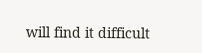will find it difficult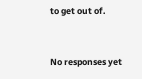to get out of.



No responses yet